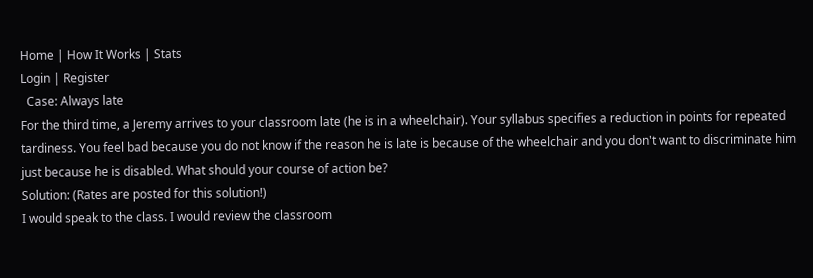Home | How It Works | Stats
Login | Register
  Case: Always late
For the third time, a Jeremy arrives to your classroom late (he is in a wheelchair). Your syllabus specifies a reduction in points for repeated tardiness. You feel bad because you do not know if the reason he is late is because of the wheelchair and you don't want to discriminate him just because he is disabled. What should your course of action be?
Solution: (Rates are posted for this solution!)
I would speak to the class. I would review the classroom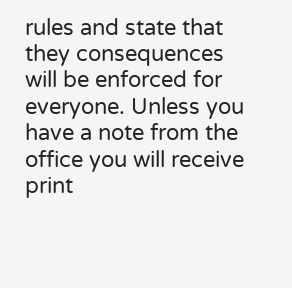rules and state that they consequences will be enforced for everyone. Unless you have a note from the office you will receive print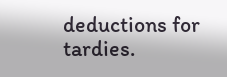deductions for tardies.